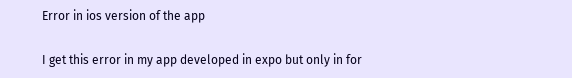Error in ios version of the app

I get this error in my app developed in expo but only in for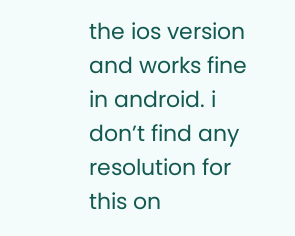the ios version and works fine in android. i don’t find any resolution for this on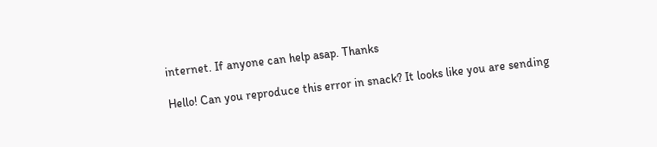internet. If anyone can help asap. Thanks

Hello! Can you reproduce this error in snack? It looks like you are sending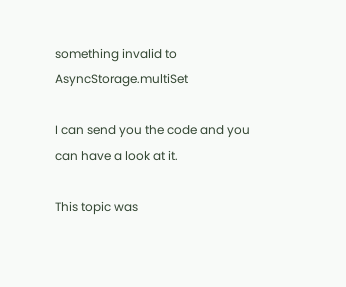something invalid to AsyncStorage.multiSet

I can send you the code and you can have a look at it.

This topic was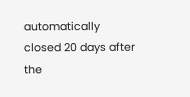automatically closed 20 days after the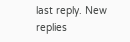last reply. New replies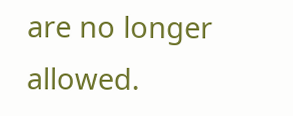are no longer allowed.